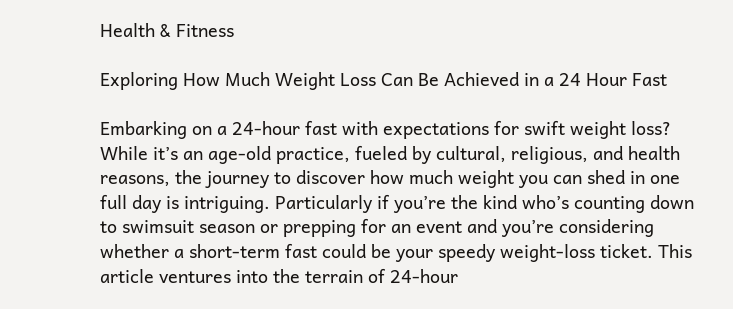Health & Fitness

Exploring How Much Weight Loss Can Be Achieved in a 24 Hour Fast

Embarking on a 24-hour fast with expectations for swift weight loss? While it’s an age-old practice, fueled by cultural, religious, and health reasons, the journey to discover how much weight you can shed in one full day is intriguing. Particularly if you’re the kind who’s counting down to swimsuit season or prepping for an event and you’re considering whether a short-term fast could be your speedy weight-loss ticket. This article ventures into the terrain of 24-hour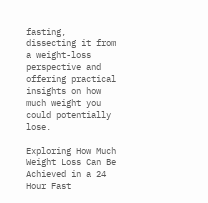fasting, dissecting it from a weight-loss perspective and offering practical insights on how much weight you could potentially lose.

Exploring How Much Weight Loss Can Be Achieved in a 24 Hour Fast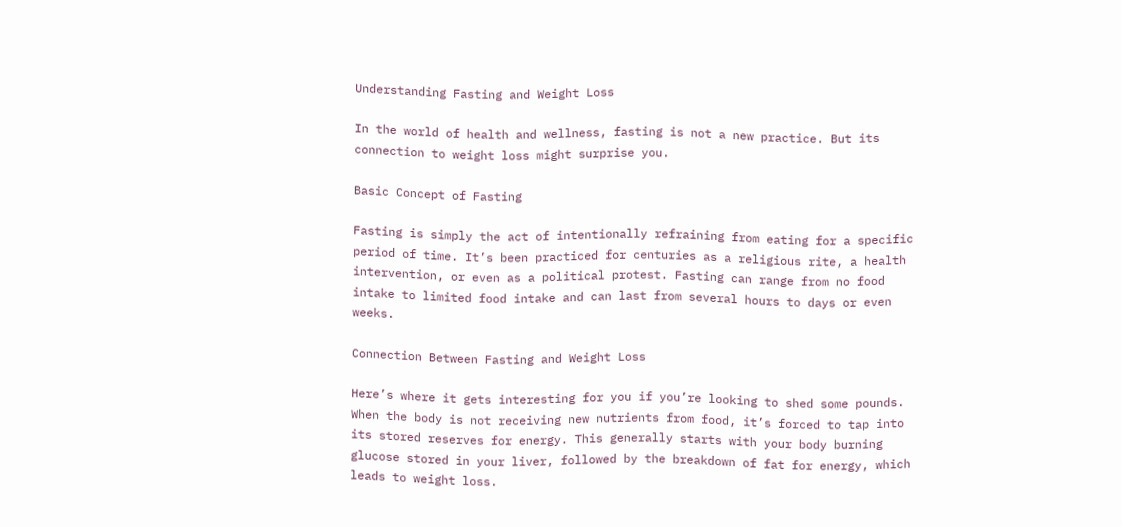Understanding Fasting and Weight Loss

In the world of health and wellness, fasting is not a new practice. But its connection to weight loss might surprise you.

Basic Concept of Fasting

Fasting is simply the act of intentionally refraining from eating for a specific period of time. It’s been practiced for centuries as a religious rite, a health intervention, or even as a political protest. Fasting can range from no food intake to limited food intake and can last from several hours to days or even weeks.

Connection Between Fasting and Weight Loss

Here’s where it gets interesting for you if you’re looking to shed some pounds. When the body is not receiving new nutrients from food, it’s forced to tap into its stored reserves for energy. This generally starts with your body burning glucose stored in your liver, followed by the breakdown of fat for energy, which leads to weight loss.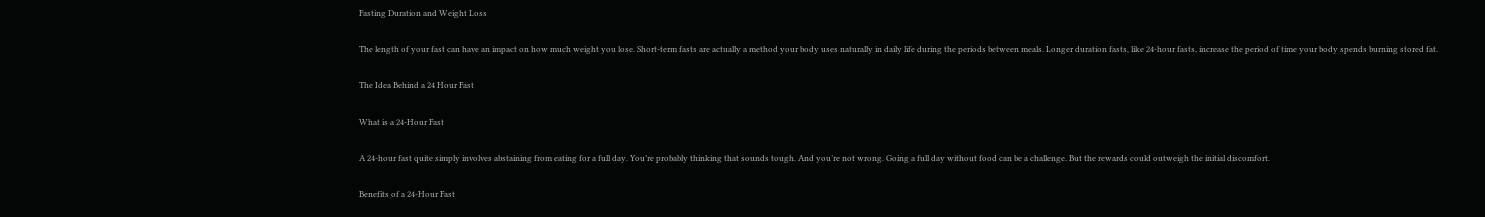Fasting Duration and Weight Loss

The length of your fast can have an impact on how much weight you lose. Short-term fasts are actually a method your body uses naturally in daily life during the periods between meals. Longer duration fasts, like 24-hour fasts, increase the period of time your body spends burning stored fat.

The Idea Behind a 24 Hour Fast

What is a 24-Hour Fast

A 24-hour fast quite simply involves abstaining from eating for a full day. You’re probably thinking that sounds tough. And you’re not wrong. Going a full day without food can be a challenge. But the rewards could outweigh the initial discomfort.

Benefits of a 24-Hour Fast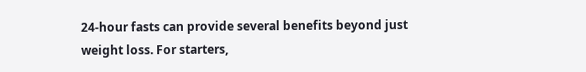24-hour fasts can provide several benefits beyond just weight loss. For starters,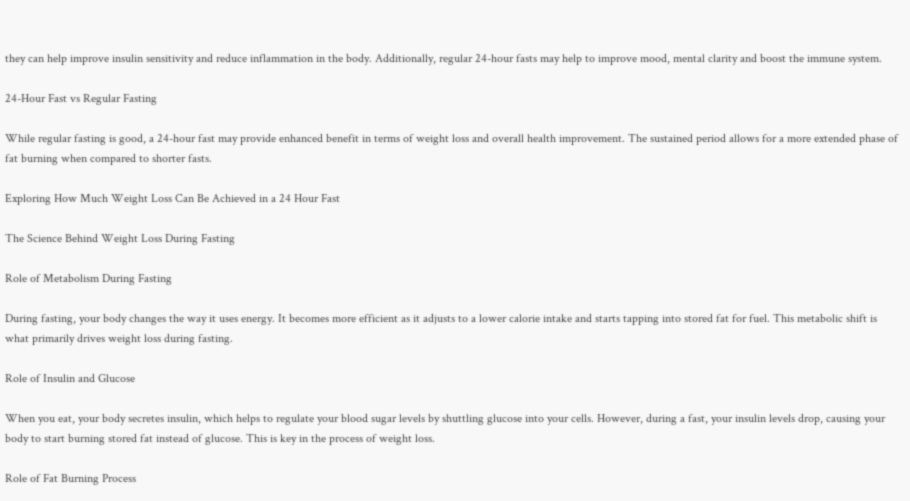they can help improve insulin sensitivity and reduce inflammation in the body. Additionally, regular 24-hour fasts may help to improve mood, mental clarity and boost the immune system.

24-Hour Fast vs Regular Fasting

While regular fasting is good, a 24-hour fast may provide enhanced benefit in terms of weight loss and overall health improvement. The sustained period allows for a more extended phase of fat burning when compared to shorter fasts.

Exploring How Much Weight Loss Can Be Achieved in a 24 Hour Fast

The Science Behind Weight Loss During Fasting

Role of Metabolism During Fasting

During fasting, your body changes the way it uses energy. It becomes more efficient as it adjusts to a lower calorie intake and starts tapping into stored fat for fuel. This metabolic shift is what primarily drives weight loss during fasting.

Role of Insulin and Glucose

When you eat, your body secretes insulin, which helps to regulate your blood sugar levels by shuttling glucose into your cells. However, during a fast, your insulin levels drop, causing your body to start burning stored fat instead of glucose. This is key in the process of weight loss.

Role of Fat Burning Process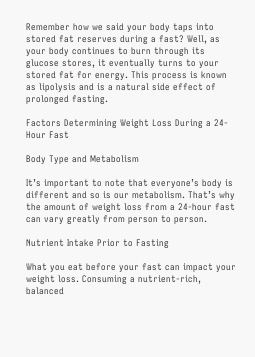Remember how we said your body taps into stored fat reserves during a fast? Well, as your body continues to burn through its glucose stores, it eventually turns to your stored fat for energy. This process is known as lipolysis and is a natural side effect of prolonged fasting.

Factors Determining Weight Loss During a 24-Hour Fast

Body Type and Metabolism

It’s important to note that everyone’s body is different and so is our metabolism. That’s why the amount of weight loss from a 24-hour fast can vary greatly from person to person.

Nutrient Intake Prior to Fasting

What you eat before your fast can impact your weight loss. Consuming a nutrient-rich, balanced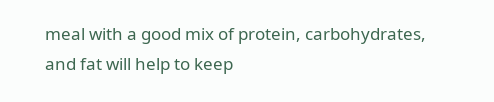meal with a good mix of protein, carbohydrates, and fat will help to keep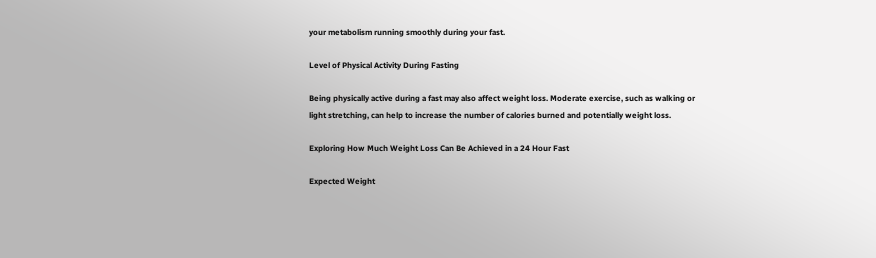your metabolism running smoothly during your fast.

Level of Physical Activity During Fasting

Being physically active during a fast may also affect weight loss. Moderate exercise, such as walking or light stretching, can help to increase the number of calories burned and potentially weight loss.

Exploring How Much Weight Loss Can Be Achieved in a 24 Hour Fast

Expected Weight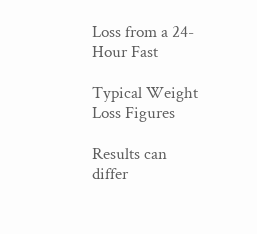Loss from a 24-Hour Fast

Typical Weight Loss Figures

Results can differ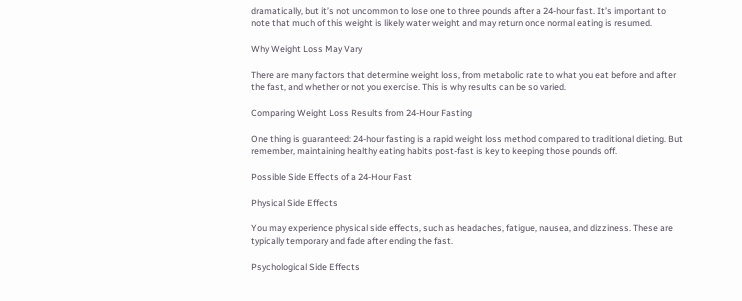dramatically, but it’s not uncommon to lose one to three pounds after a 24-hour fast. It’s important to note that much of this weight is likely water weight and may return once normal eating is resumed.

Why Weight Loss May Vary

There are many factors that determine weight loss, from metabolic rate to what you eat before and after the fast, and whether or not you exercise. This is why results can be so varied.

Comparing Weight Loss Results from 24-Hour Fasting

One thing is guaranteed: 24-hour fasting is a rapid weight loss method compared to traditional dieting. But remember, maintaining healthy eating habits post-fast is key to keeping those pounds off.

Possible Side Effects of a 24-Hour Fast

Physical Side Effects

You may experience physical side effects, such as headaches, fatigue, nausea, and dizziness. These are typically temporary and fade after ending the fast.

Psychological Side Effects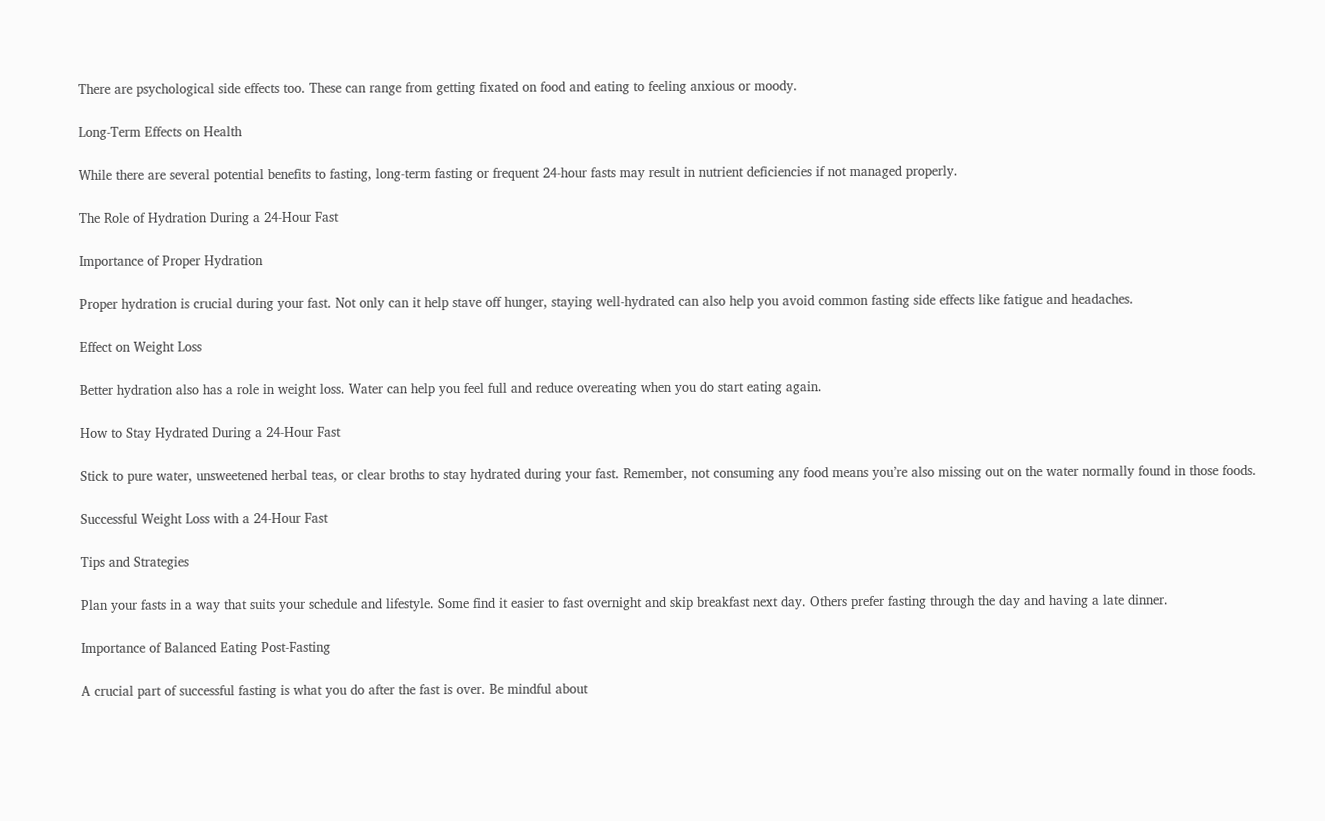There are psychological side effects too. These can range from getting fixated on food and eating to feeling anxious or moody.

Long-Term Effects on Health

While there are several potential benefits to fasting, long-term fasting or frequent 24-hour fasts may result in nutrient deficiencies if not managed properly.

The Role of Hydration During a 24-Hour Fast

Importance of Proper Hydration

Proper hydration is crucial during your fast. Not only can it help stave off hunger, staying well-hydrated can also help you avoid common fasting side effects like fatigue and headaches.

Effect on Weight Loss

Better hydration also has a role in weight loss. Water can help you feel full and reduce overeating when you do start eating again.

How to Stay Hydrated During a 24-Hour Fast

Stick to pure water, unsweetened herbal teas, or clear broths to stay hydrated during your fast. Remember, not consuming any food means you’re also missing out on the water normally found in those foods.

Successful Weight Loss with a 24-Hour Fast

Tips and Strategies

Plan your fasts in a way that suits your schedule and lifestyle. Some find it easier to fast overnight and skip breakfast next day. Others prefer fasting through the day and having a late dinner.

Importance of Balanced Eating Post-Fasting

A crucial part of successful fasting is what you do after the fast is over. Be mindful about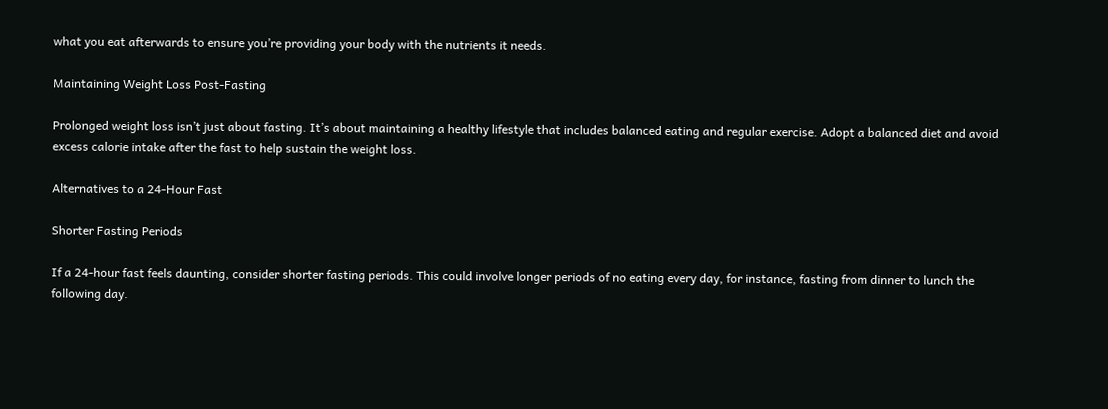what you eat afterwards to ensure you’re providing your body with the nutrients it needs.

Maintaining Weight Loss Post-Fasting

Prolonged weight loss isn’t just about fasting. It’s about maintaining a healthy lifestyle that includes balanced eating and regular exercise. Adopt a balanced diet and avoid excess calorie intake after the fast to help sustain the weight loss.

Alternatives to a 24-Hour Fast

Shorter Fasting Periods

If a 24-hour fast feels daunting, consider shorter fasting periods. This could involve longer periods of no eating every day, for instance, fasting from dinner to lunch the following day.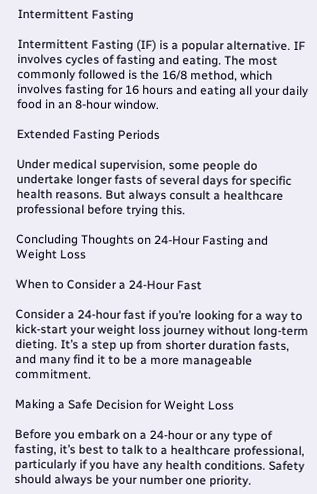Intermittent Fasting

Intermittent Fasting (IF) is a popular alternative. IF involves cycles of fasting and eating. The most commonly followed is the 16/8 method, which involves fasting for 16 hours and eating all your daily food in an 8-hour window.

Extended Fasting Periods

Under medical supervision, some people do undertake longer fasts of several days for specific health reasons. But always consult a healthcare professional before trying this.

Concluding Thoughts on 24-Hour Fasting and Weight Loss

When to Consider a 24-Hour Fast

Consider a 24-hour fast if you’re looking for a way to kick-start your weight loss journey without long-term dieting. It’s a step up from shorter duration fasts, and many find it to be a more manageable commitment.

Making a Safe Decision for Weight Loss

Before you embark on a 24-hour or any type of fasting, it’s best to talk to a healthcare professional, particularly if you have any health conditions. Safety should always be your number one priority.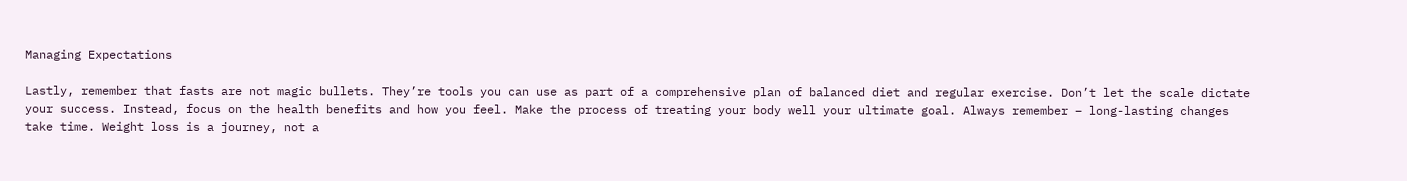Managing Expectations

Lastly, remember that fasts are not magic bullets. They’re tools you can use as part of a comprehensive plan of balanced diet and regular exercise. Don’t let the scale dictate your success. Instead, focus on the health benefits and how you feel. Make the process of treating your body well your ultimate goal. Always remember – long-lasting changes take time. Weight loss is a journey, not a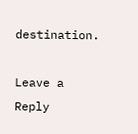destination.

Leave a Reply